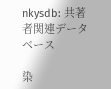nkysdb: 共著者関連データベース

染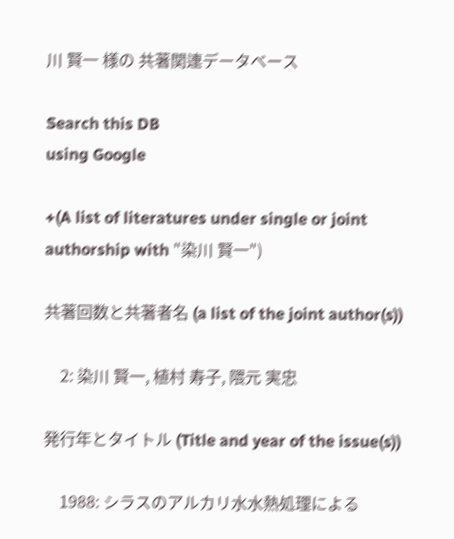川 賢一 様の 共著関連データベース

Search this DB
using Google

+(A list of literatures under single or joint authorship with "染川 賢一")

共著回数と共著者名 (a list of the joint author(s))

    2: 染川 賢一, 植村 寿子, 隈元 実忠

発行年とタイトル (Title and year of the issue(s))

    1988: シラスのアルカリ水水熱処理による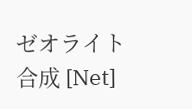ゼオライト合成 [Net]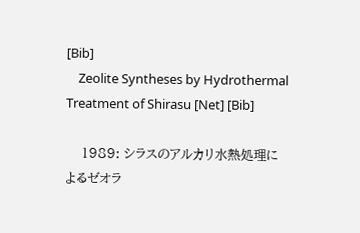[Bib]
    Zeolite Syntheses by Hydrothermal Treatment of Shirasu [Net] [Bib]

    1989: シラスのアルカリ水熱処理によるゼオラ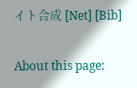イト合成 [Net] [Bib]

About this page: